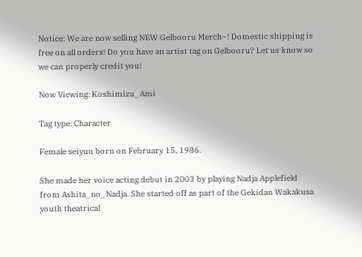Notice: We are now selling NEW Gelbooru Merch~! Domestic shipping is free on all orders! Do you have an artist tag on Gelbooru? Let us know so we can properly credit you!

Now Viewing: Koshimizu_Ami

Tag type: Character

Female seiyuu born on February 15, 1986.

She made her voice acting debut in 2003 by playing Nadja Applefield from Ashita_no_Nadja. She started off as part of the Gekidan Wakakusa youth theatrical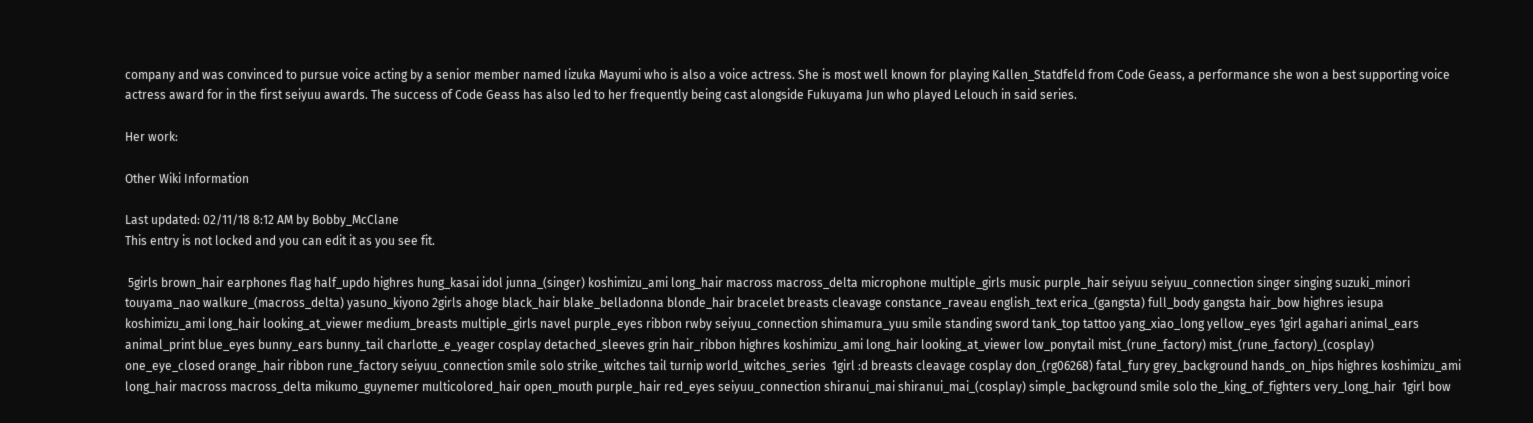company and was convinced to pursue voice acting by a senior member named Iizuka Mayumi who is also a voice actress. She is most well known for playing Kallen_Statdfeld from Code Geass, a performance she won a best supporting voice actress award for in the first seiyuu awards. The success of Code Geass has also led to her frequently being cast alongside Fukuyama Jun who played Lelouch in said series.

Her work:

Other Wiki Information

Last updated: 02/11/18 8:12 AM by Bobby_McClane
This entry is not locked and you can edit it as you see fit.

 5girls brown_hair earphones flag half_updo highres hung_kasai idol junna_(singer) koshimizu_ami long_hair macross macross_delta microphone multiple_girls music purple_hair seiyuu seiyuu_connection singer singing suzuki_minori touyama_nao walkure_(macross_delta) yasuno_kiyono 2girls ahoge black_hair blake_belladonna blonde_hair bracelet breasts cleavage constance_raveau english_text erica_(gangsta) full_body gangsta hair_bow highres iesupa koshimizu_ami long_hair looking_at_viewer medium_breasts multiple_girls navel purple_eyes ribbon rwby seiyuu_connection shimamura_yuu smile standing sword tank_top tattoo yang_xiao_long yellow_eyes 1girl agahari animal_ears animal_print blue_eyes bunny_ears bunny_tail charlotte_e_yeager cosplay detached_sleeves grin hair_ribbon highres koshimizu_ami long_hair looking_at_viewer low_ponytail mist_(rune_factory) mist_(rune_factory)_(cosplay) one_eye_closed orange_hair ribbon rune_factory seiyuu_connection smile solo strike_witches tail turnip world_witches_series  1girl :d breasts cleavage cosplay don_(rg06268) fatal_fury grey_background hands_on_hips highres koshimizu_ami long_hair macross macross_delta mikumo_guynemer multicolored_hair open_mouth purple_hair red_eyes seiyuu_connection shiranui_mai shiranui_mai_(cosplay) simple_background smile solo the_king_of_fighters very_long_hair  1girl bow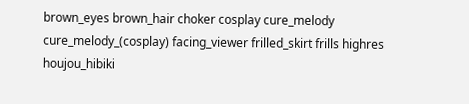brown_eyes brown_hair choker cosplay cure_melody cure_melody_(cosplay) facing_viewer frilled_skirt frills highres houjou_hibiki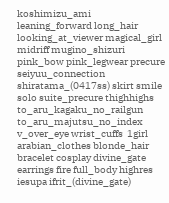koshimizu_ami leaning_forward long_hair looking_at_viewer magical_girl midriff mugino_shizuri pink_bow pink_legwear precure seiyuu_connection shiratama_(0417ss) skirt smile solo suite_precure thighhighs to_aru_kagaku_no_railgun to_aru_majutsu_no_index v_over_eye wrist_cuffs  1girl arabian_clothes blonde_hair bracelet cosplay divine_gate earrings fire full_body highres iesupa ifrit_(divine_gate)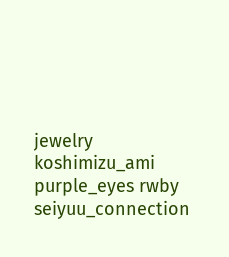jewelry koshimizu_ami purple_eyes rwby seiyuu_connection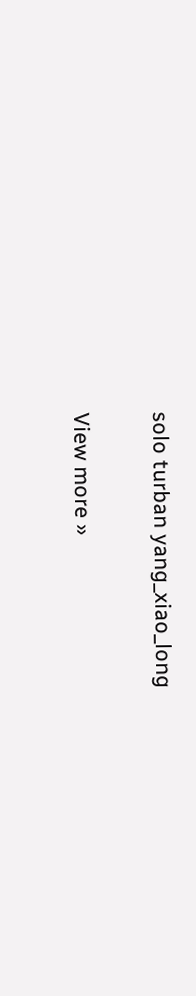solo turban yang_xiao_long

View more »